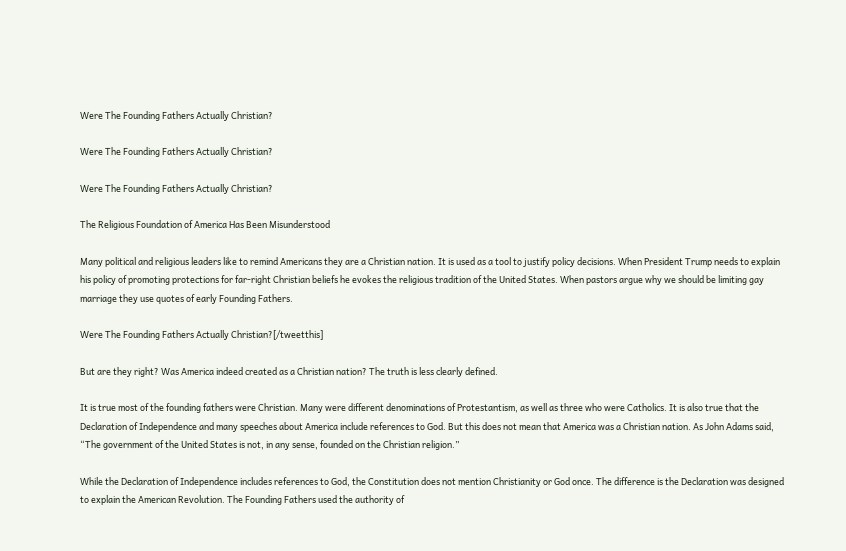Were The Founding Fathers Actually Christian?

Were The Founding Fathers Actually Christian?

Were The Founding Fathers Actually Christian?

The Religious Foundation of America Has Been Misunderstood

Many political and religious leaders like to remind Americans they are a Christian nation. It is used as a tool to justify policy decisions. When President Trump needs to explain his policy of promoting protections for far-right Christian beliefs he evokes the religious tradition of the United States. When pastors argue why we should be limiting gay marriage they use quotes of early Founding Fathers.

Were The Founding Fathers Actually Christian?[/tweetthis]

But are they right? Was America indeed created as a Christian nation? The truth is less clearly defined.

It is true most of the founding fathers were Christian. Many were different denominations of Protestantism, as well as three who were Catholics. It is also true that the Declaration of Independence and many speeches about America include references to God. But this does not mean that America was a Christian nation. As John Adams said, “The government of the United States is not, in any sense, founded on the Christian religion.”

While the Declaration of Independence includes references to God, the Constitution does not mention Christianity or God once. The difference is the Declaration was designed to explain the American Revolution. The Founding Fathers used the authority of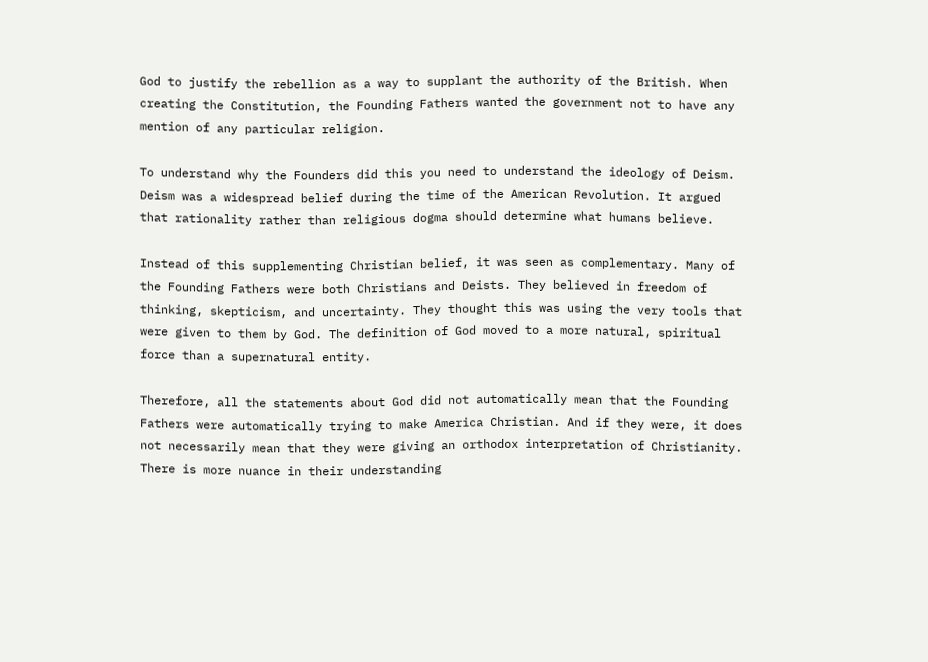God to justify the rebellion as a way to supplant the authority of the British. When creating the Constitution, the Founding Fathers wanted the government not to have any mention of any particular religion.

To understand why the Founders did this you need to understand the ideology of Deism. Deism was a widespread belief during the time of the American Revolution. It argued that rationality rather than religious dogma should determine what humans believe.

Instead of this supplementing Christian belief, it was seen as complementary. Many of the Founding Fathers were both Christians and Deists. They believed in freedom of thinking, skepticism, and uncertainty. They thought this was using the very tools that were given to them by God. The definition of God moved to a more natural, spiritual force than a supernatural entity.

Therefore, all the statements about God did not automatically mean that the Founding Fathers were automatically trying to make America Christian. And if they were, it does not necessarily mean that they were giving an orthodox interpretation of Christianity. There is more nuance in their understanding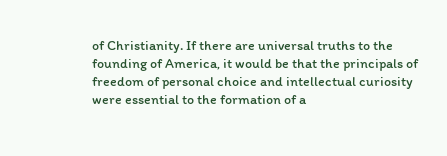of Christianity. If there are universal truths to the founding of America, it would be that the principals of freedom of personal choice and intellectual curiosity were essential to the formation of a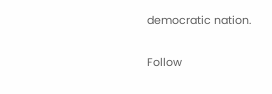democratic nation.


Follow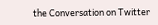the Conversation on Twitter